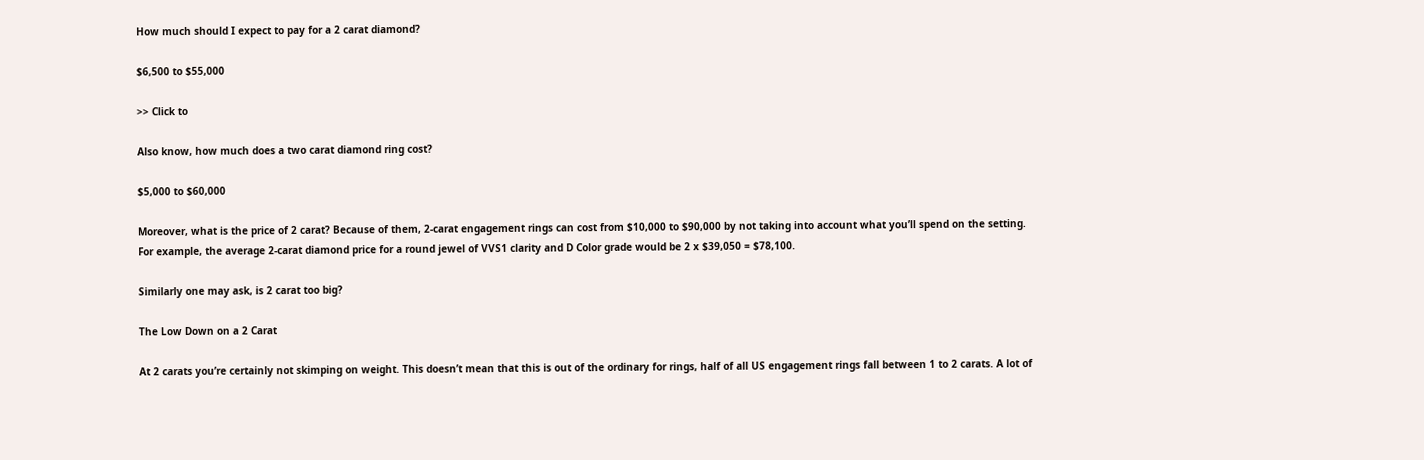How much should I expect to pay for a 2 carat diamond?

$6,500 to $55,000

>> Click to

Also know, how much does a two carat diamond ring cost?

$5,000 to $60,000

Moreover, what is the price of 2 carat? Because of them, 2-carat engagement rings can cost from $10,000 to $90,000 by not taking into account what you’ll spend on the setting. For example, the average 2-carat diamond price for a round jewel of VVS1 clarity and D Color grade would be 2 x $39,050 = $78,100.

Similarly one may ask, is 2 carat too big?

The Low Down on a 2 Carat

At 2 carats you’re certainly not skimping on weight. This doesn’t mean that this is out of the ordinary for rings, half of all US engagement rings fall between 1 to 2 carats. A lot of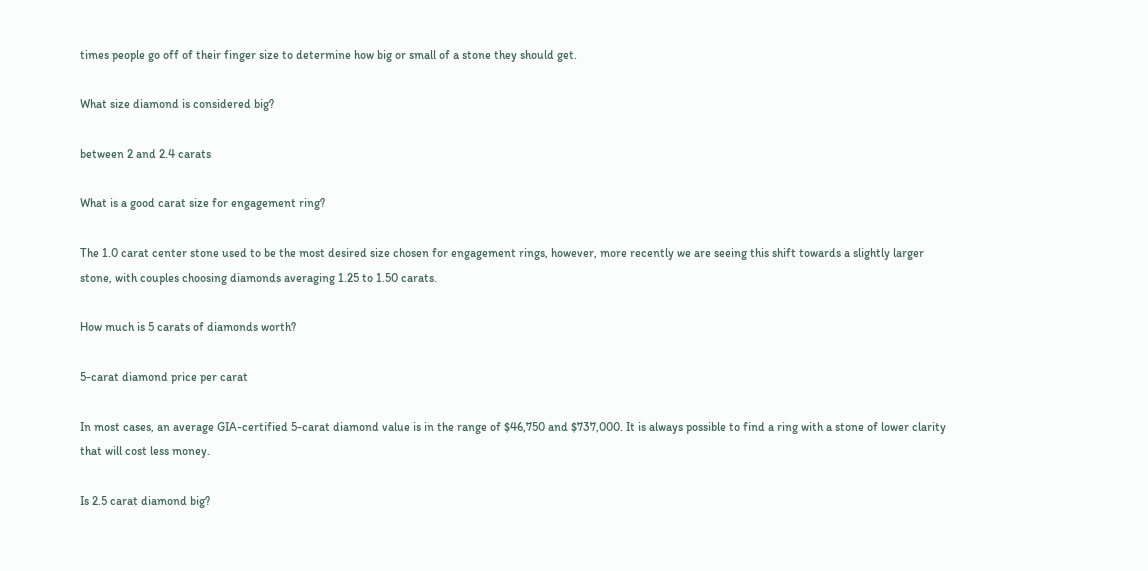times people go off of their finger size to determine how big or small of a stone they should get.

What size diamond is considered big?

between 2 and 2.4 carats

What is a good carat size for engagement ring?

The 1.0 carat center stone used to be the most desired size chosen for engagement rings, however, more recently we are seeing this shift towards a slightly larger stone, with couples choosing diamonds averaging 1.25 to 1.50 carats.

How much is 5 carats of diamonds worth?

5-carat diamond price per carat

In most cases, an average GIA-certified 5-carat diamond value is in the range of $46,750 and $737,000. It is always possible to find a ring with a stone of lower clarity that will cost less money.

Is 2.5 carat diamond big?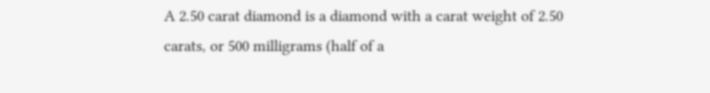A 2.50 carat diamond is a diamond with a carat weight of 2.50 carats, or 500 milligrams (half of a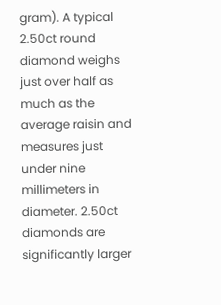gram). A typical 2.50ct round diamond weighs just over half as much as the average raisin and measures just under nine millimeters in diameter. 2.50ct diamonds are significantly larger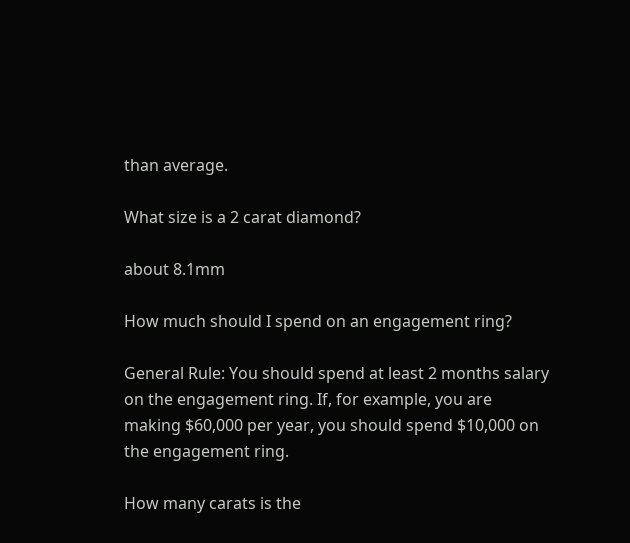than average.

What size is a 2 carat diamond?

about 8.1mm

How much should I spend on an engagement ring?

General Rule: You should spend at least 2 months salary on the engagement ring. If, for example, you are making $60,000 per year, you should spend $10,000 on the engagement ring.

How many carats is the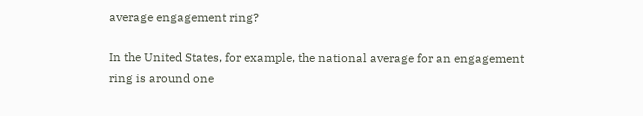average engagement ring?

In the United States, for example, the national average for an engagement ring is around one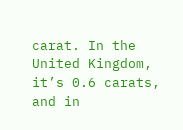carat. In the United Kingdom, it’s 0.6 carats, and in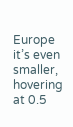Europe it’s even smaller, hovering at 0.5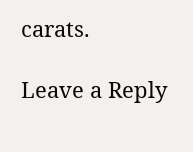carats.

Leave a Reply